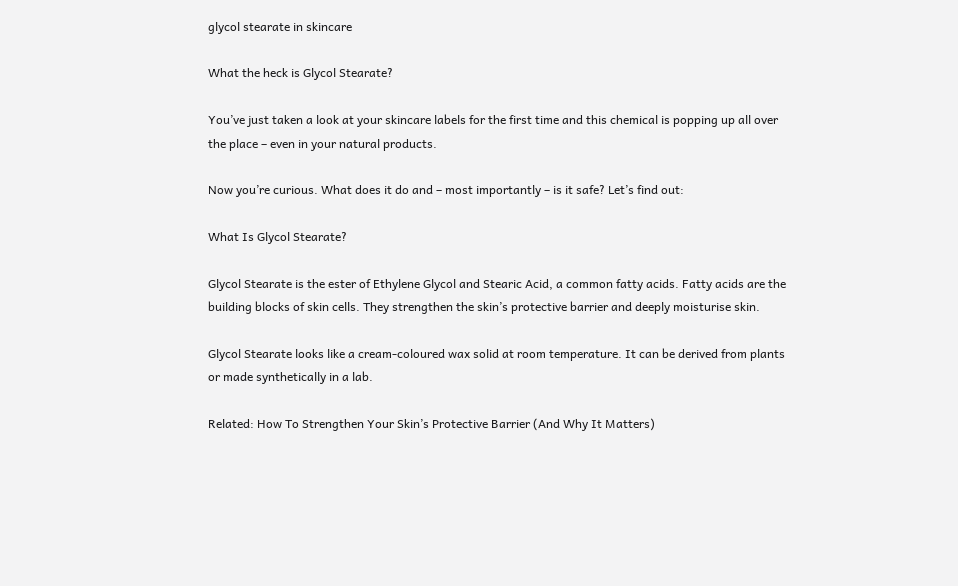glycol stearate in skincare

What the heck is Glycol Stearate?

You’ve just taken a look at your skincare labels for the first time and this chemical is popping up all over the place – even in your natural products.

Now you’re curious. What does it do and – most importantly – is it safe? Let’s find out:

What Is Glycol Stearate?

Glycol Stearate is the ester of Ethylene Glycol and Stearic Acid, a common fatty acids. Fatty acids are the building blocks of skin cells. They strengthen the skin’s protective barrier and deeply moisturise skin.

Glycol Stearate looks like a cream-coloured wax solid at room temperature. It can be derived from plants or made synthetically in a lab.

Related: How To Strengthen Your Skin’s Protective Barrier (And Why It Matters)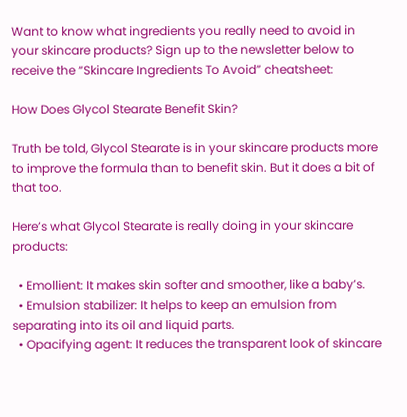Want to know what ingredients you really need to avoid in your skincare products? Sign up to the newsletter below to receive the “Skincare Ingredients To Avoid” cheatsheet:

How Does Glycol Stearate Benefit Skin?

Truth be told, Glycol Stearate is in your skincare products more to improve the formula than to benefit skin. But it does a bit of that too.

Here’s what Glycol Stearate is really doing in your skincare products:

  • Emollient: It makes skin softer and smoother, like a baby’s.
  • Emulsion stabilizer: It helps to keep an emulsion from separating into its oil and liquid parts.
  • Opacifying agent: It reduces the transparent look of skincare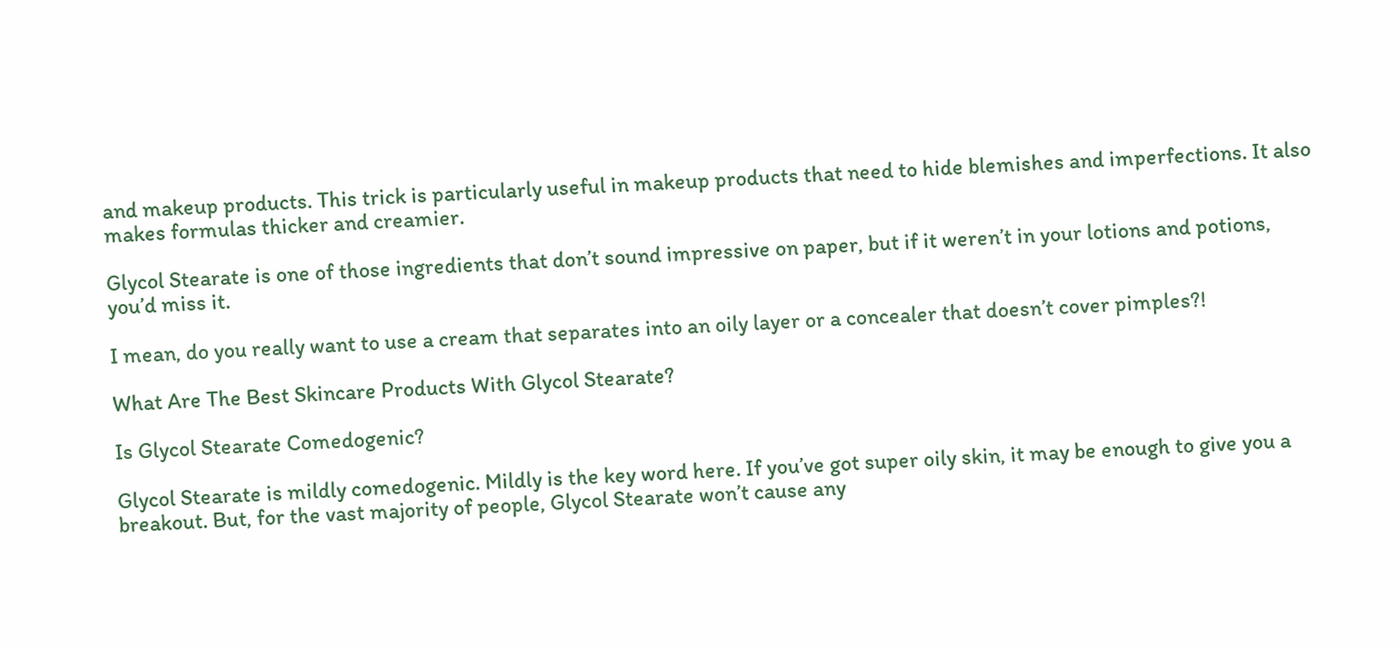and makeup products. This trick is particularly useful in makeup products that need to hide blemishes and imperfections. It also makes formulas thicker and creamier.

Glycol Stearate is one of those ingredients that don’t sound impressive on paper, but if it weren’t in your lotions and potions, you’d miss it.

I mean, do you really want to use a cream that separates into an oily layer or a concealer that doesn’t cover pimples?!

What Are The Best Skincare Products With Glycol Stearate?

Is Glycol Stearate Comedogenic?

Glycol Stearate is mildly comedogenic. Mildly is the key word here. If you’ve got super oily skin, it may be enough to give you a breakout. But, for the vast majority of people, Glycol Stearate won’t cause any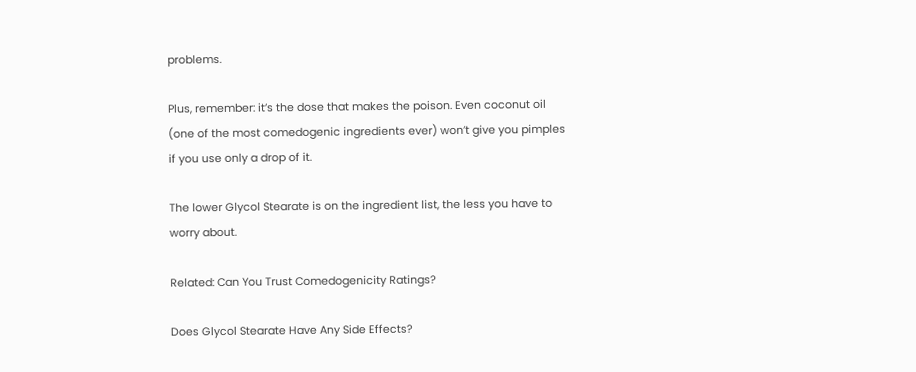problems.

Plus, remember: it’s the dose that makes the poison. Even coconut oil (one of the most comedogenic ingredients ever) won’t give you pimples if you use only a drop of it.

The lower Glycol Stearate is on the ingredient list, the less you have to worry about.

Related: Can You Trust Comedogenicity Ratings?

Does Glycol Stearate Have Any Side Effects?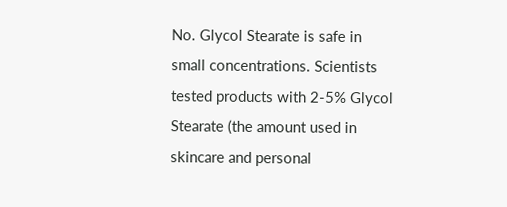No. Glycol Stearate is safe in small concentrations. Scientists tested products with 2-5% Glycol Stearate (the amount used in skincare and personal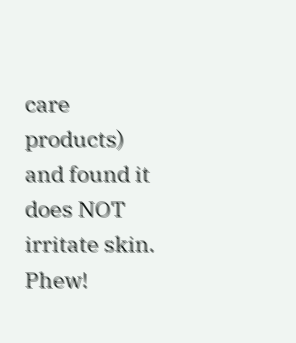care products) and found it does NOT irritate skin. Phew!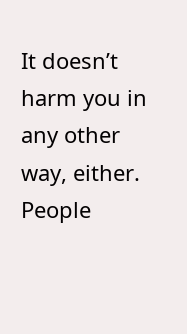It doesn’t harm you in any other way, either. People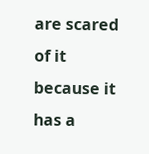are scared of it because it has a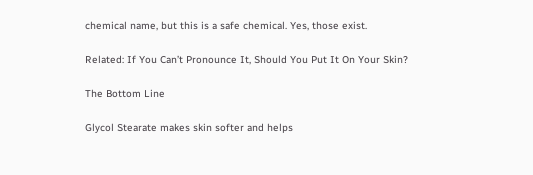chemical name, but this is a safe chemical. Yes, those exist.

Related: If You Can’t Pronounce It, Should You Put It On Your Skin?

The Bottom Line

Glycol Stearate makes skin softer and helps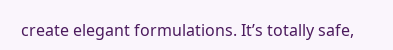create elegant formulations. It’s totally safe,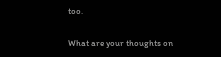too.

What are your thoughts on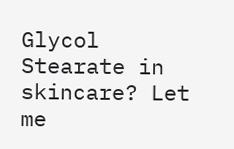Glycol Stearate in skincare? Let me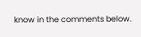know in the comments below.